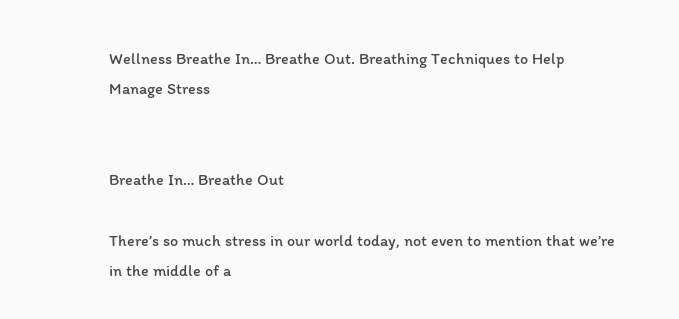Wellness Breathe In… Breathe Out. Breathing Techniques to Help Manage Stress


Breathe In… Breathe Out

There’s so much stress in our world today, not even to mention that we’re in the middle of a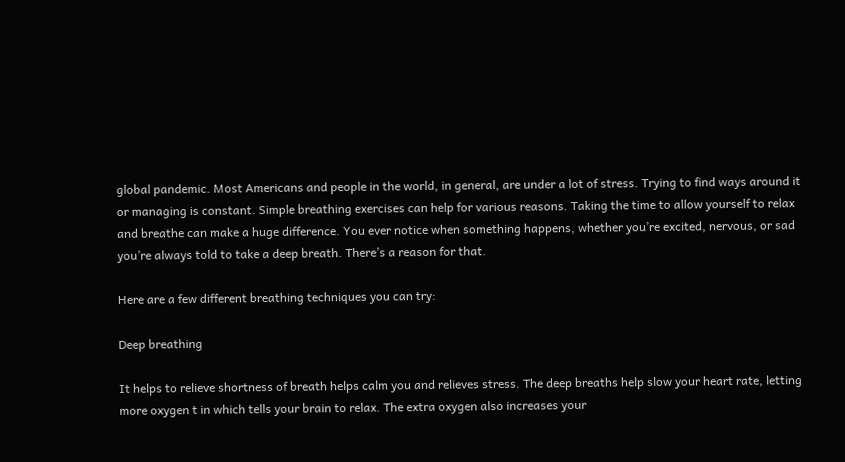global pandemic. Most Americans and people in the world, in general, are under a lot of stress. Trying to find ways around it or managing is constant. Simple breathing exercises can help for various reasons. Taking the time to allow yourself to relax and breathe can make a huge difference. You ever notice when something happens, whether you’re excited, nervous, or sad you’re always told to take a deep breath. There’s a reason for that.

Here are a few different breathing techniques you can try:

Deep breathing

It helps to relieve shortness of breath helps calm you and relieves stress. The deep breaths help slow your heart rate, letting more oxygen t in which tells your brain to relax. The extra oxygen also increases your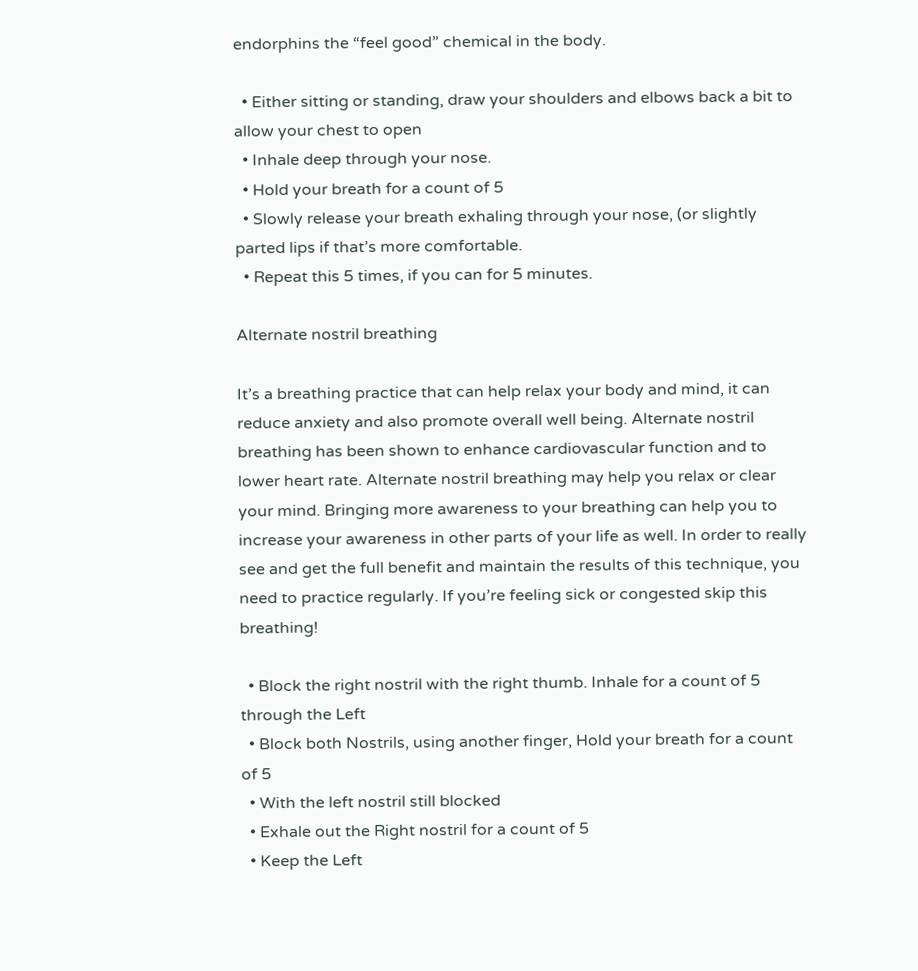endorphins the “feel good” chemical in the body.

  • Either sitting or standing, draw your shoulders and elbows back a bit to allow your chest to open
  • Inhale deep through your nose.
  • Hold your breath for a count of 5
  • Slowly release your breath exhaling through your nose, (or slightly parted lips if that’s more comfortable.
  • Repeat this 5 times, if you can for 5 minutes.

Alternate nostril breathing

It’s a breathing practice that can help relax your body and mind, it can reduce anxiety and also promote overall well being. Alternate nostril breathing has been shown to enhance cardiovascular function and to lower heart rate. Alternate nostril breathing may help you relax or clear your mind. Bringing more awareness to your breathing can help you to increase your awareness in other parts of your life as well. In order to really see and get the full benefit and maintain the results of this technique, you need to practice regularly. If you’re feeling sick or congested skip this breathing!

  • Block the right nostril with the right thumb. Inhale for a count of 5 through the Left
  • Block both Nostrils, using another finger, Hold your breath for a count of 5
  • With the left nostril still blocked
  • Exhale out the Right nostril for a count of 5
  • Keep the Left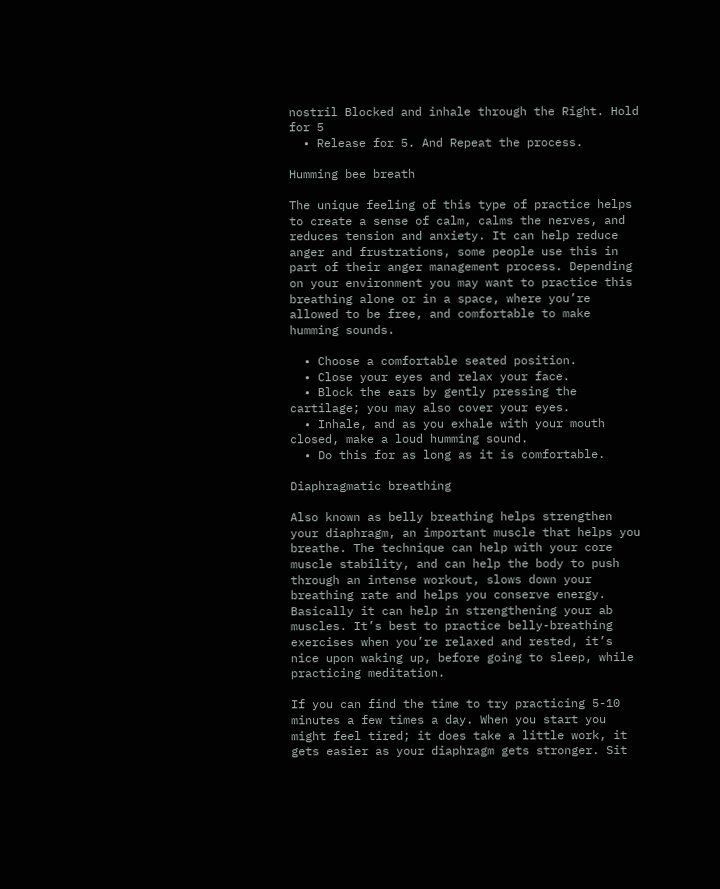nostril Blocked and inhale through the Right. Hold for 5
  • Release for 5. And Repeat the process.

Humming bee breath

The unique feeling of this type of practice helps to create a sense of calm, calms the nerves, and reduces tension and anxiety. It can help reduce anger and frustrations, some people use this in part of their anger management process. Depending on your environment you may want to practice this breathing alone or in a space, where you’re allowed to be free, and comfortable to make humming sounds.

  • Choose a comfortable seated position.
  • Close your eyes and relax your face.
  • Block the ears by gently pressing the cartilage; you may also cover your eyes.
  • Inhale, and as you exhale with your mouth closed, make a loud humming sound.
  • Do this for as long as it is comfortable.

Diaphragmatic breathing

Also known as belly breathing helps strengthen your diaphragm, an important muscle that helps you breathe. The technique can help with your core muscle stability, and can help the body to push through an intense workout, slows down your breathing rate and helps you conserve energy. Basically it can help in strengthening your ab muscles. It’s best to practice belly-breathing exercises when you’re relaxed and rested, it’s nice upon waking up, before going to sleep, while practicing meditation.

If you can find the time to try practicing 5-10 minutes a few times a day. When you start you might feel tired; it does take a little work, it gets easier as your diaphragm gets stronger. Sit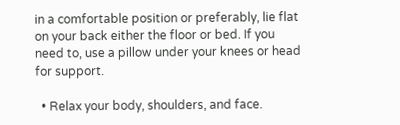in a comfortable position or preferably, lie flat on your back either the floor or bed. If you need to, use a pillow under your knees or head for support.

  • Relax your body, shoulders, and face.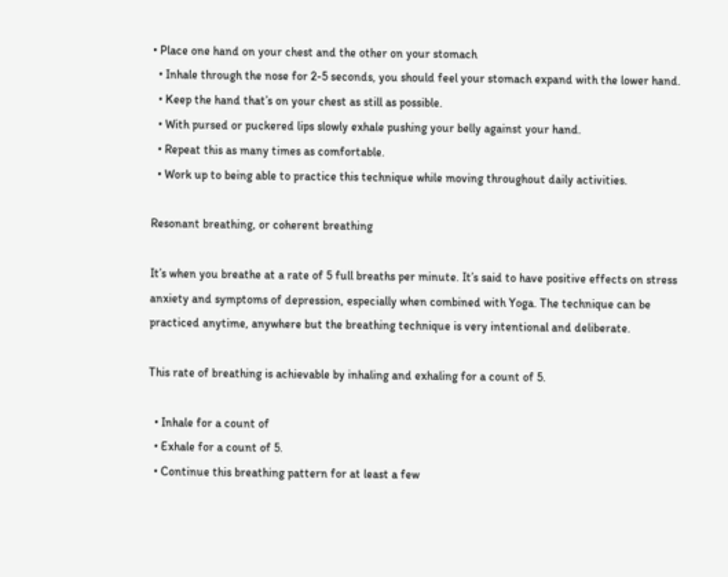• Place one hand on your chest and the other on your stomach
  • Inhale through the nose for 2-5 seconds, you should feel your stomach expand with the lower hand.
  • Keep the hand that’s on your chest as still as possible.
  • With pursed or puckered lips slowly exhale pushing your belly against your hand.
  • Repeat this as many times as comfortable.
  • Work up to being able to practice this technique while moving throughout daily activities.

Resonant breathing, or coherent breathing

It’s when you breathe at a rate of 5 full breaths per minute. It’s said to have positive effects on stress anxiety and symptoms of depression, especially when combined with Yoga. The technique can be practiced anytime, anywhere but the breathing technique is very intentional and deliberate.

This rate of breathing is achievable by inhaling and exhaling for a count of 5.

  • Inhale for a count of
  • Exhale for a count of 5.
  • Continue this breathing pattern for at least a few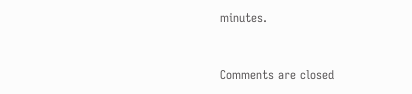minutes.


Comments are closed